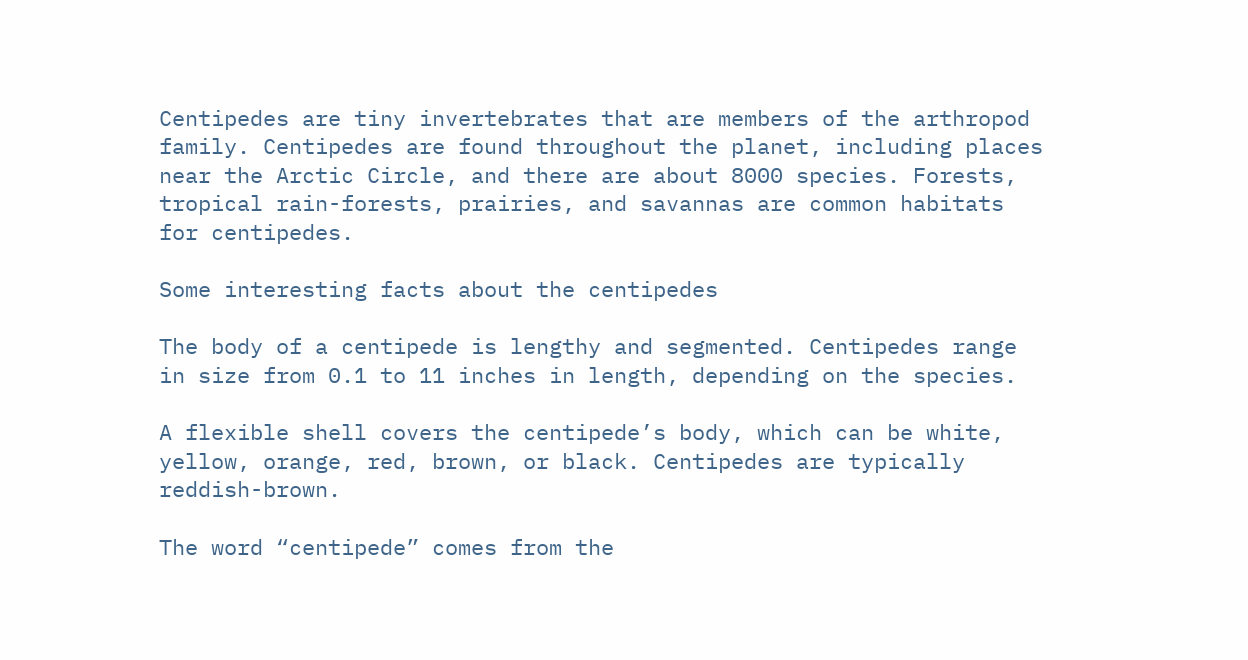Centipedes are tiny invertebrates that are members of the arthropod family. Centipedes are found throughout the planet, including places near the Arctic Circle, and there are about 8000 species. Forests, tropical rain-forests, prairies, and savannas are common habitats for centipedes.

Some interesting facts about the centipedes

The body of a centipede is lengthy and segmented. Centipedes range in size from 0.1 to 11 inches in length, depending on the species.

A flexible shell covers the centipede’s body, which can be white, yellow, orange, red, brown, or black. Centipedes are typically reddish-brown.

The word “centipede” comes from the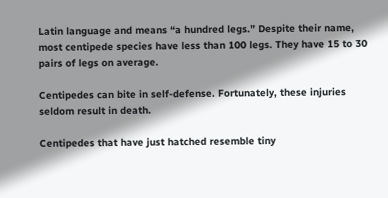Latin language and means “a hundred legs.” Despite their name, most centipede species have less than 100 legs. They have 15 to 30 pairs of legs on average.

Centipedes can bite in self-defense. Fortunately, these injuries seldom result in death.

Centipedes that have just hatched resemble tiny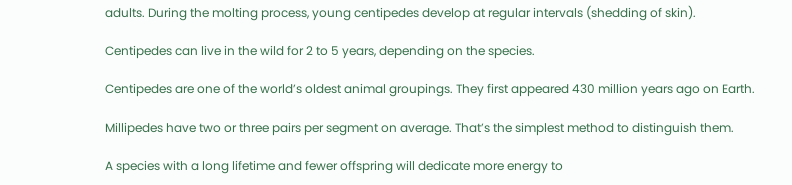adults. During the molting process, young centipedes develop at regular intervals (shedding of skin).

Centipedes can live in the wild for 2 to 5 years, depending on the species.

Centipedes are one of the world’s oldest animal groupings. They first appeared 430 million years ago on Earth.

Millipedes have two or three pairs per segment on average. That’s the simplest method to distinguish them.

A species with a long lifetime and fewer offspring will dedicate more energy to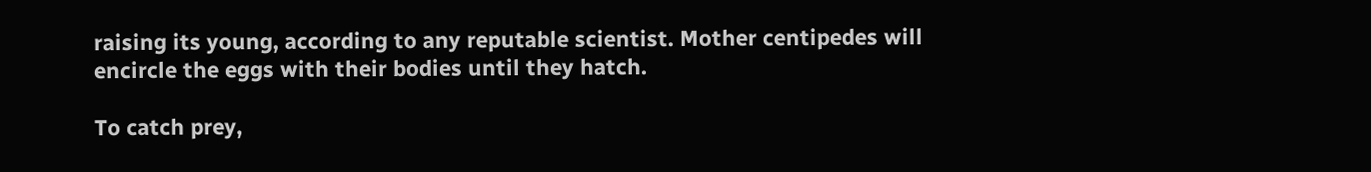raising its young, according to any reputable scientist. Mother centipedes will encircle the eggs with their bodies until they hatch.

To catch prey,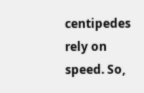centipedes rely on speed. So,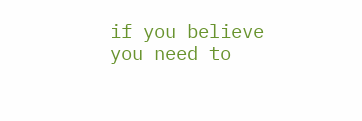if you believe you need to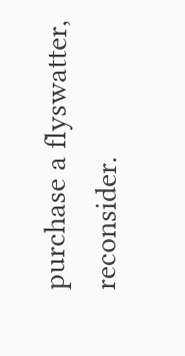purchase a flyswatter, reconsider.